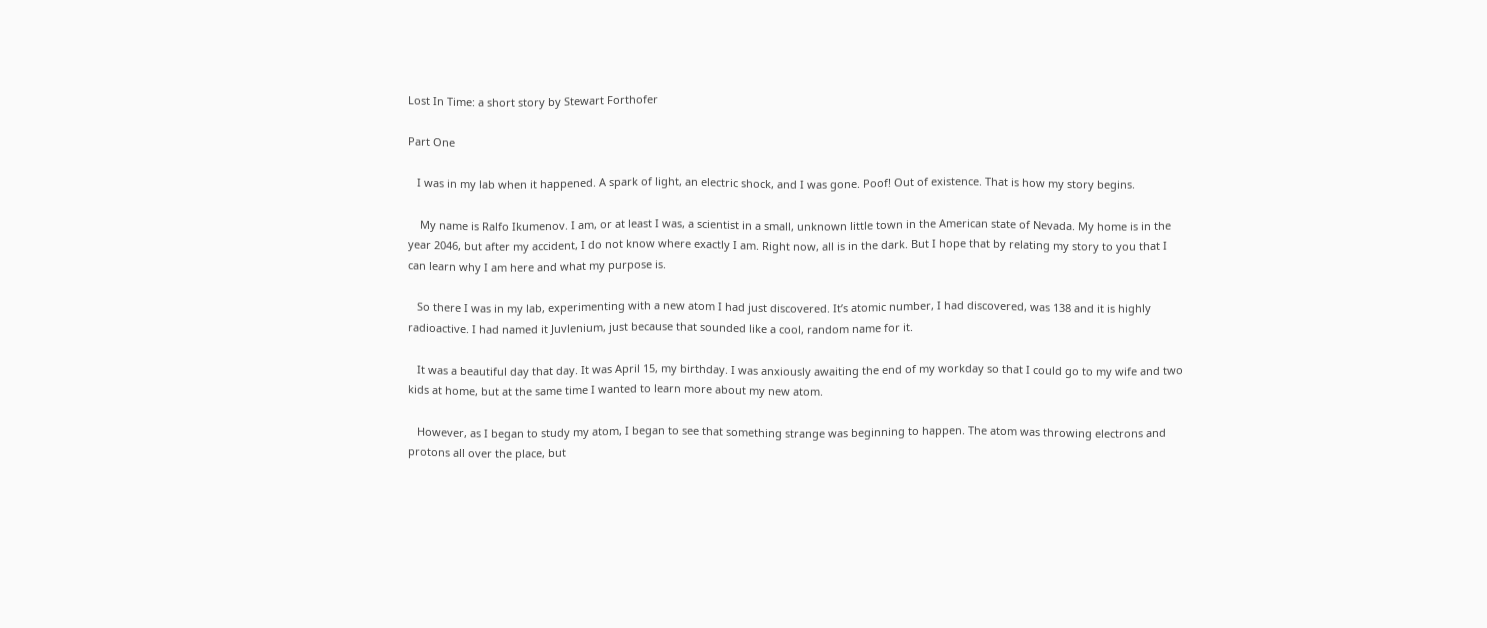Lost In Time: a short story by Stewart Forthofer

Part One

   I was in my lab when it happened. A spark of light, an electric shock, and I was gone. Poof! Out of existence. That is how my story begins.

    My name is Ralfo Ikumenov. I am, or at least I was, a scientist in a small, unknown little town in the American state of Nevada. My home is in the year 2046, but after my accident, I do not know where exactly I am. Right now, all is in the dark. But I hope that by relating my story to you that I can learn why I am here and what my purpose is.

   So there I was in my lab, experimenting with a new atom I had just discovered. It’s atomic number, I had discovered, was 138 and it is highly radioactive. I had named it Juvlenium, just because that sounded like a cool, random name for it.

   It was a beautiful day that day. It was April 15, my birthday. I was anxiously awaiting the end of my workday so that I could go to my wife and two kids at home, but at the same time I wanted to learn more about my new atom.

   However, as I began to study my atom, I began to see that something strange was beginning to happen. The atom was throwing electrons and protons all over the place, but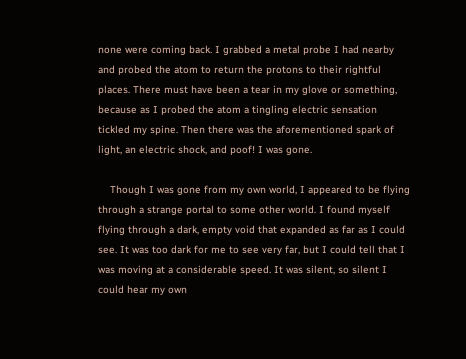none were coming back. I grabbed a metal probe I had nearby and probed the atom to return the protons to their rightful places. There must have been a tear in my glove or something, because as I probed the atom a tingling electric sensation tickled my spine. Then there was the aforementioned spark of light, an electric shock, and poof! I was gone.

    Though I was gone from my own world, I appeared to be flying through a strange portal to some other world. I found myself flying through a dark, empty void that expanded as far as I could see. It was too dark for me to see very far, but I could tell that I was moving at a considerable speed. It was silent, so silent I could hear my own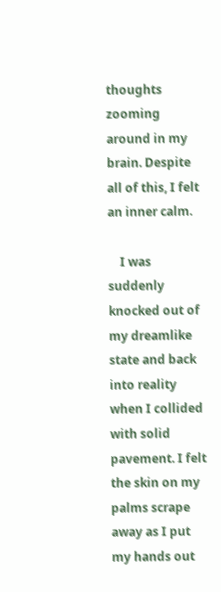thoughts zooming around in my brain. Despite all of this, I felt an inner calm.

    I was suddenly knocked out of my dreamlike state and back into reality when I collided with solid pavement. I felt the skin on my palms scrape away as I put my hands out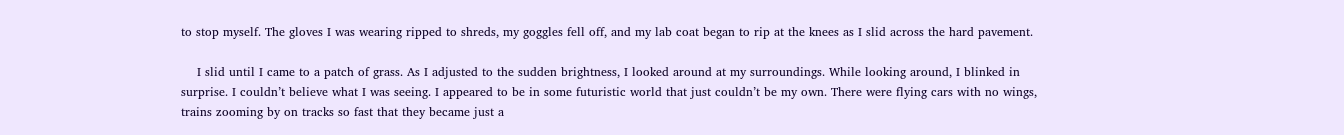to stop myself. The gloves I was wearing ripped to shreds, my goggles fell off, and my lab coat began to rip at the knees as I slid across the hard pavement.

    I slid until I came to a patch of grass. As I adjusted to the sudden brightness, I looked around at my surroundings. While looking around, I blinked in surprise. I couldn’t believe what I was seeing. I appeared to be in some futuristic world that just couldn’t be my own. There were flying cars with no wings, trains zooming by on tracks so fast that they became just a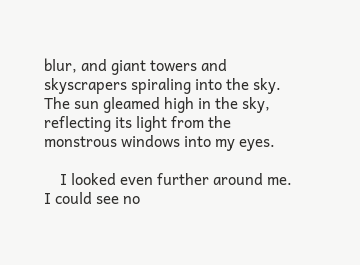blur, and giant towers and skyscrapers spiraling into the sky. The sun gleamed high in the sky, reflecting its light from the monstrous windows into my eyes.

    I looked even further around me. I could see no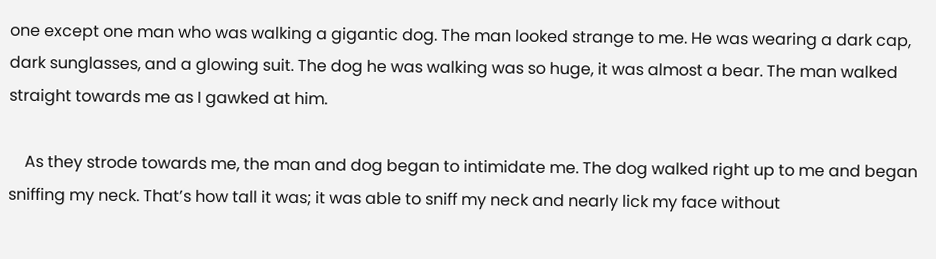one except one man who was walking a gigantic dog. The man looked strange to me. He was wearing a dark cap, dark sunglasses, and a glowing suit. The dog he was walking was so huge, it was almost a bear. The man walked straight towards me as I gawked at him.

    As they strode towards me, the man and dog began to intimidate me. The dog walked right up to me and began sniffing my neck. That’s how tall it was; it was able to sniff my neck and nearly lick my face without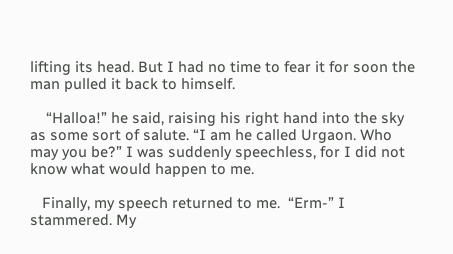lifting its head. But I had no time to fear it for soon the man pulled it back to himself.

    “Halloa!” he said, raising his right hand into the sky as some sort of salute. “I am he called Urgaon. Who may you be?” I was suddenly speechless, for I did not know what would happen to me.

   Finally, my speech returned to me.  “Erm-” I stammered. My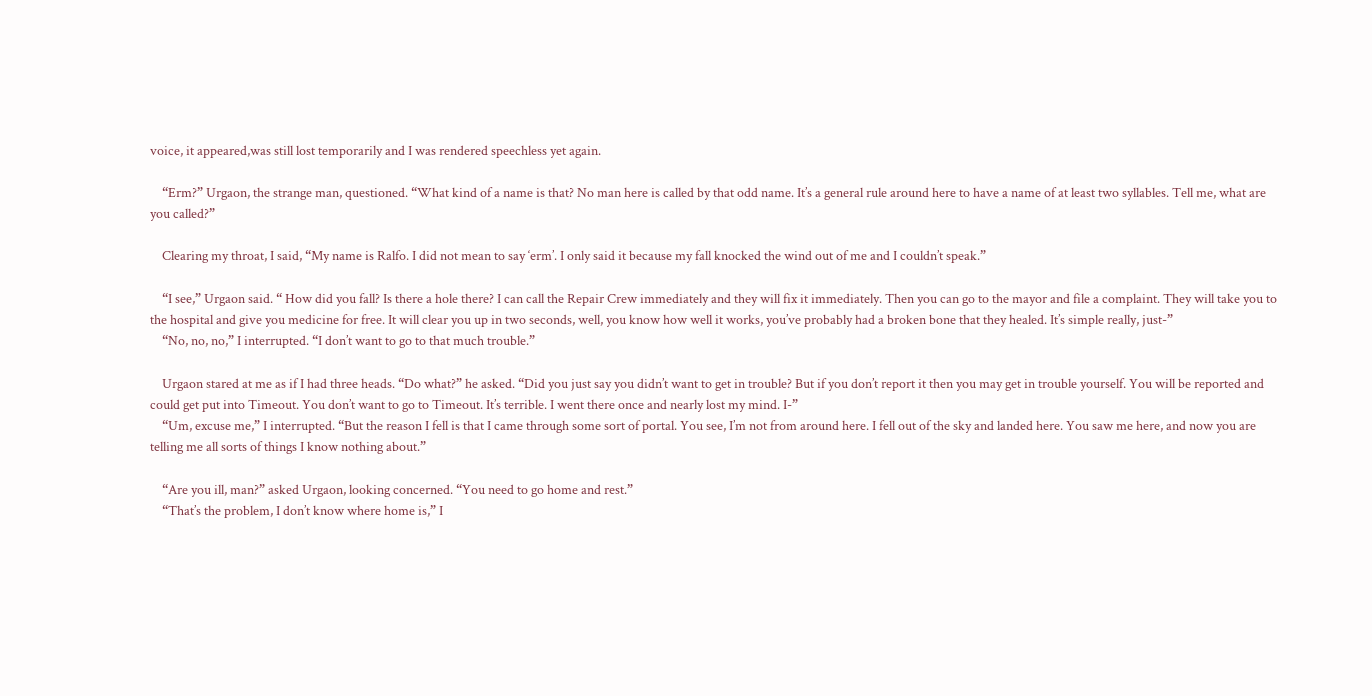voice, it appeared,was still lost temporarily and I was rendered speechless yet again.

    “Erm?” Urgaon, the strange man, questioned. “What kind of a name is that? No man here is called by that odd name. It’s a general rule around here to have a name of at least two syllables. Tell me, what are you called?”

    Clearing my throat, I said, “My name is Ralfo. I did not mean to say ‘erm’. I only said it because my fall knocked the wind out of me and I couldn’t speak.”

    “I see,” Urgaon said. “ How did you fall? Is there a hole there? I can call the Repair Crew immediately and they will fix it immediately. Then you can go to the mayor and file a complaint. They will take you to the hospital and give you medicine for free. It will clear you up in two seconds, well, you know how well it works, you’ve probably had a broken bone that they healed. It’s simple really, just-”
    “No, no, no,” I interrupted. “I don’t want to go to that much trouble.”

    Urgaon stared at me as if I had three heads. “Do what?” he asked. “Did you just say you didn’t want to get in trouble? But if you don’t report it then you may get in trouble yourself. You will be reported and could get put into Timeout. You don’t want to go to Timeout. It’s terrible. I went there once and nearly lost my mind. I-”
    “Um, excuse me,” I interrupted. “But the reason I fell is that I came through some sort of portal. You see, I’m not from around here. I fell out of the sky and landed here. You saw me here, and now you are telling me all sorts of things I know nothing about.”

    “Are you ill, man?” asked Urgaon, looking concerned. “You need to go home and rest.”
    “That’s the problem, I don’t know where home is,” I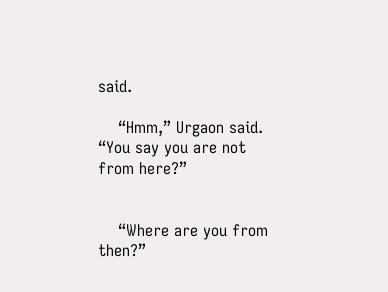said.

    “Hmm,” Urgaon said. “You say you are not from here?”


    “Where are you from then?”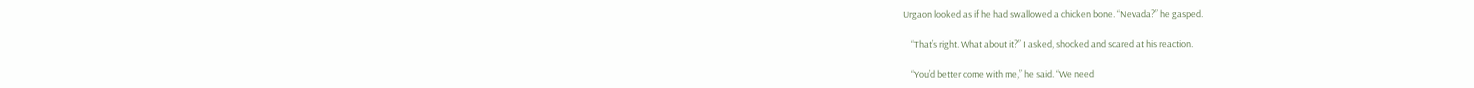Urgaon looked as if he had swallowed a chicken bone. “Nevada?” he gasped.

    “That’s right. What about it?” I asked, shocked and scared at his reaction.

    “You’d better come with me,” he said. “We need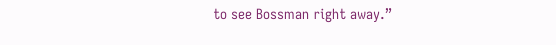to see Bossman right away.”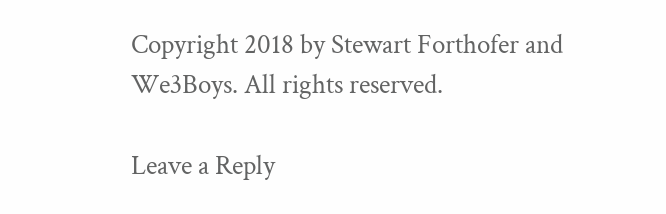Copyright 2018 by Stewart Forthofer and We3Boys. All rights reserved.

Leave a Reply